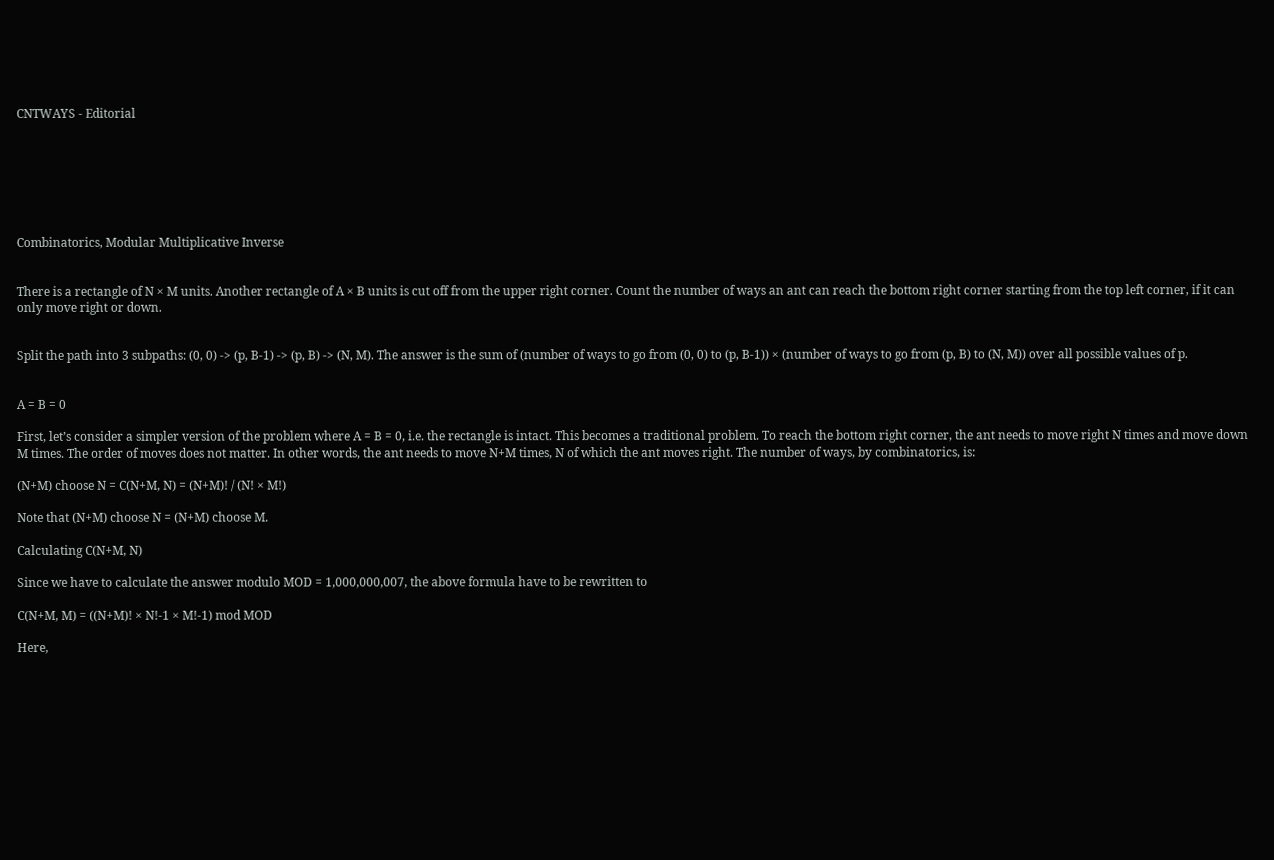CNTWAYS - Editorial







Combinatorics, Modular Multiplicative Inverse


There is a rectangle of N × M units. Another rectangle of A × B units is cut off from the upper right corner. Count the number of ways an ant can reach the bottom right corner starting from the top left corner, if it can only move right or down.


Split the path into 3 subpaths: (0, 0) -> (p, B-1) -> (p, B) -> (N, M). The answer is the sum of (number of ways to go from (0, 0) to (p, B-1)) × (number of ways to go from (p, B) to (N, M)) over all possible values of p.


A = B = 0

First, let’s consider a simpler version of the problem where A = B = 0, i.e. the rectangle is intact. This becomes a traditional problem. To reach the bottom right corner, the ant needs to move right N times and move down M times. The order of moves does not matter. In other words, the ant needs to move N+M times, N of which the ant moves right. The number of ways, by combinatorics, is:

(N+M) choose N = C(N+M, N) = (N+M)! / (N! × M!)

Note that (N+M) choose N = (N+M) choose M.

Calculating C(N+M, N)

Since we have to calculate the answer modulo MOD = 1,000,000,007, the above formula have to be rewritten to

C(N+M, M) = ((N+M)! × N!-1 × M!-1) mod MOD

Here,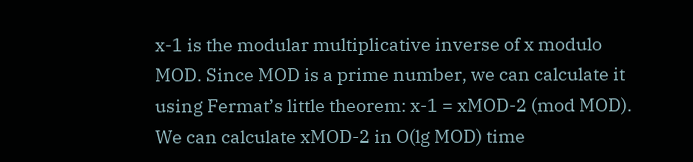x-1 is the modular multiplicative inverse of x modulo MOD. Since MOD is a prime number, we can calculate it using Fermat’s little theorem: x-1 = xMOD-2 (mod MOD). We can calculate xMOD-2 in O(lg MOD) time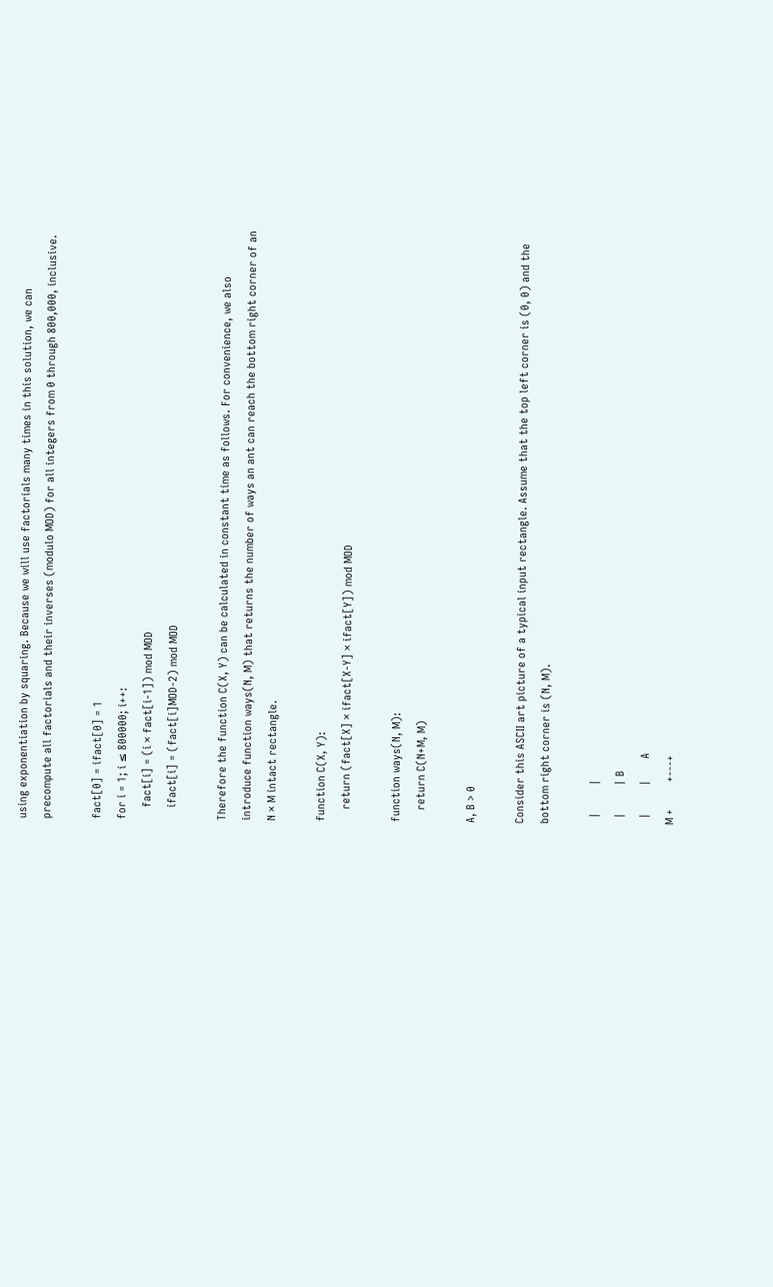using exponentiation by squaring. Because we will use factorials many times in this solution, we can precompute all factorials and their inverses (modulo MOD) for all integers from 0 through 800,000, inclusive.

fact[0] = ifact[0] = 1
for i = 1; i ≤ 800000; i++:
    fact[i] = (i × fact[i-1]) mod MOD
    ifact[i] = (fact[i]MOD-2) mod MOD

Therefore the function C(X, Y) can be calculated in constant time as follows. For convenience, we also introduce function ways(N, M) that returns the number of ways an ant can reach the bottom right corner of an N × M intact rectangle.

function C(X, Y):
    return (fact[X] × ifact[X-Y] × ifact[Y]) mod MOD

function ways(N, M):
    return C(N+M, M)

A, B > 0

Consider this ASCII art picture of a typical input rectangle. Assume that the top left corner is (0, 0) and the bottom right corner is (N, M).

  |         |
  |         | B
  |         |       A
M +         +---+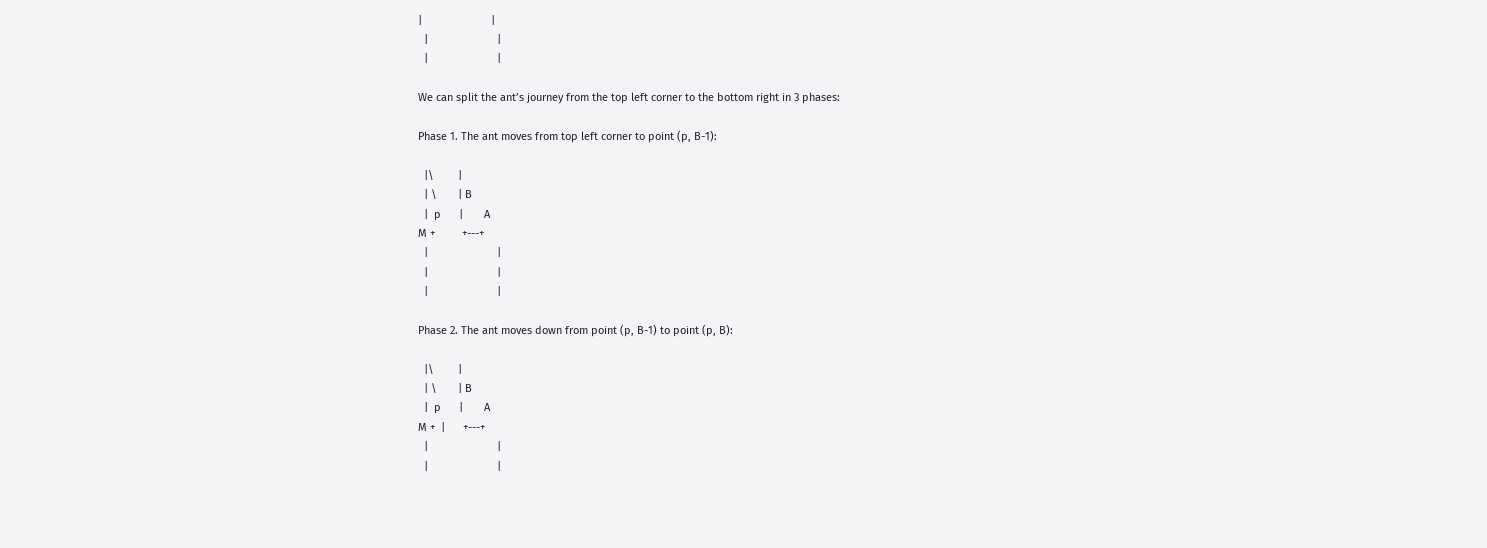|                       |
  |                       |
  |                       |

We can split the ant’s journey from the top left corner to the bottom right in 3 phases:

Phase 1. The ant moves from top left corner to point (p, B-1):

  |\        |
  | \       | B
  |  p      |       A
M +         +---+
  |                       |
  |                       |
  |                       |

Phase 2. The ant moves down from point (p, B-1) to point (p, B):

  |\        |
  | \       | B
  |  p      |       A
M +  |      +---+
  |                       |
  |                       |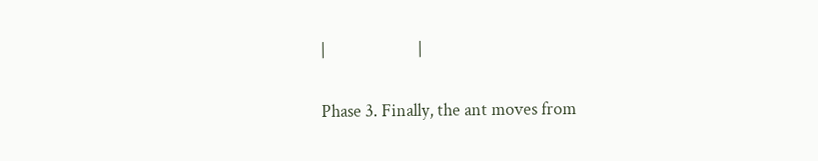|                       |

Phase 3. Finally, the ant moves from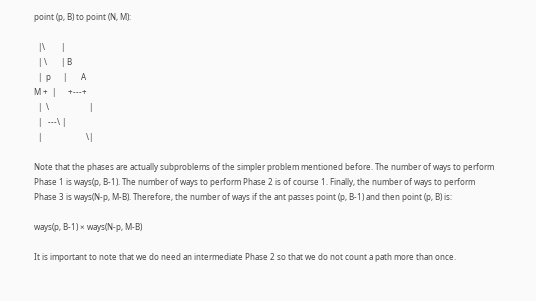point (p, B) to point (N, M):

  |\        |
  | \       | B
  |  p      |       A
M +  |      +---+
  |  \                    |
  |   ---\ |
  |                      \|

Note that the phases are actually subproblems of the simpler problem mentioned before. The number of ways to perform Phase 1 is ways(p, B-1). The number of ways to perform Phase 2 is of course 1. Finally, the number of ways to perform Phase 3 is ways(N-p, M-B). Therefore, the number of ways if the ant passes point (p, B-1) and then point (p, B) is:

ways(p, B-1) × ways(N-p, M-B)

It is important to note that we do need an intermediate Phase 2 so that we do not count a path more than once.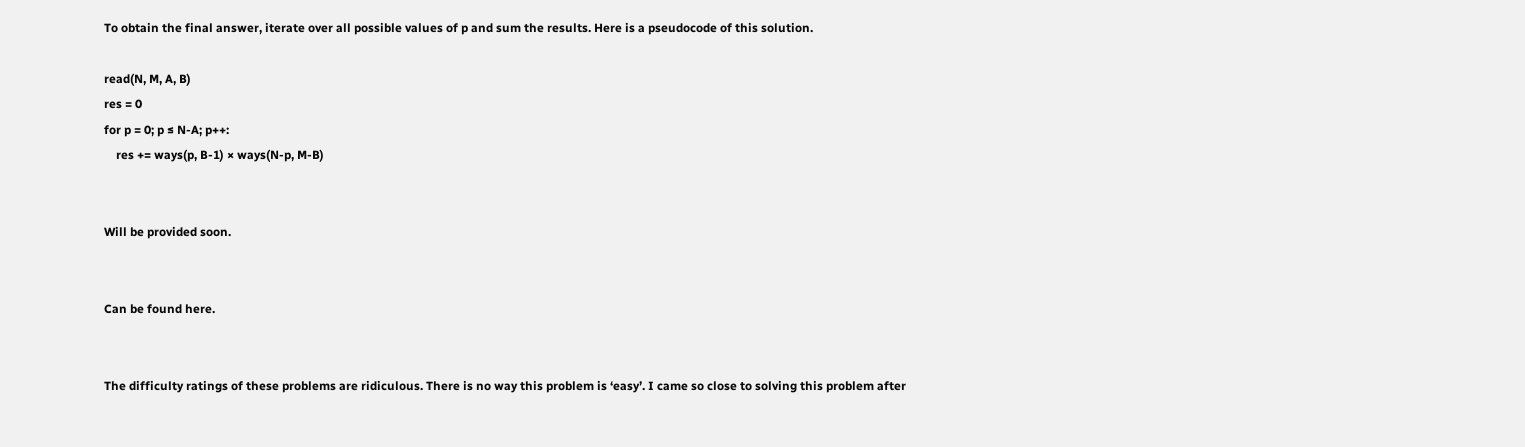To obtain the final answer, iterate over all possible values of p and sum the results. Here is a pseudocode of this solution.

read(N, M, A, B)
res = 0
for p = 0; p ≤ N-A; p++:
    res += ways(p, B-1) × ways(N-p, M-B)


Will be provided soon.


Can be found here.


The difficulty ratings of these problems are ridiculous. There is no way this problem is ‘easy’. I came so close to solving this problem after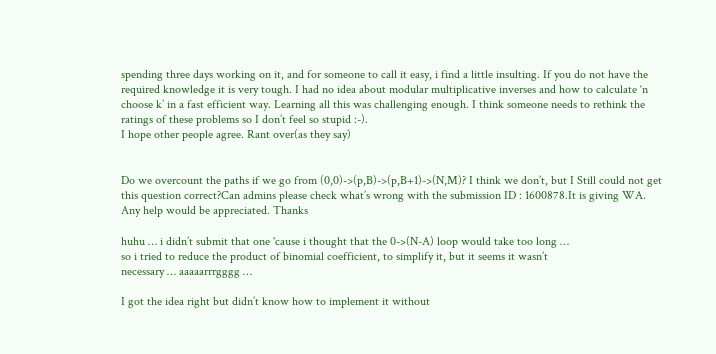spending three days working on it, and for someone to call it easy, i find a little insulting. If you do not have the required knowledge it is very tough. I had no idea about modular multiplicative inverses and how to calculate ‘n choose k’ in a fast efficient way. Learning all this was challenging enough. I think someone needs to rethink the ratings of these problems so I don’t feel so stupid :-).
I hope other people agree. Rant over(as they say)


Do we overcount the paths if we go from (0,0)->(p,B)->(p,B+1)->(N,M)? I think we don’t, but I Still could not get this question correct?Can admins please check what’s wrong with the submission ID : 1600878.It is giving WA.
Any help would be appreciated. Thanks

huhu … i didn’t submit that one 'cause i thought that the 0->(N-A) loop would take too long …
so i tried to reduce the product of binomial coefficient, to simplify it, but it seems it wasn’t
necessary … aaaaarrrgggg …

I got the idea right but didn’t know how to implement it without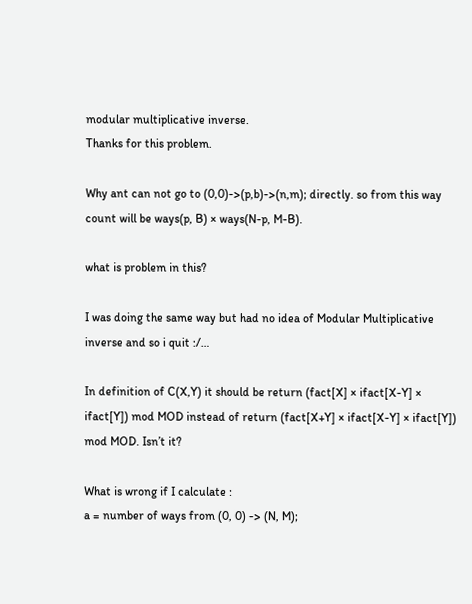modular multiplicative inverse.
Thanks for this problem.

Why ant can not go to (0,0)->(p,b)->(n,m); directly. so from this way count will be ways(p, B) × ways(N-p, M-B).

what is problem in this?

I was doing the same way but had no idea of Modular Multiplicative inverse and so i quit :/…

In definition of C(X,Y) it should be return (fact[X] × ifact[X-Y] × ifact[Y]) mod MOD instead of return (fact[X+Y] × ifact[X-Y] × ifact[Y]) mod MOD. Isn’t it?

What is wrong if I calculate :
a = number of ways from (0, 0) -> (N, M);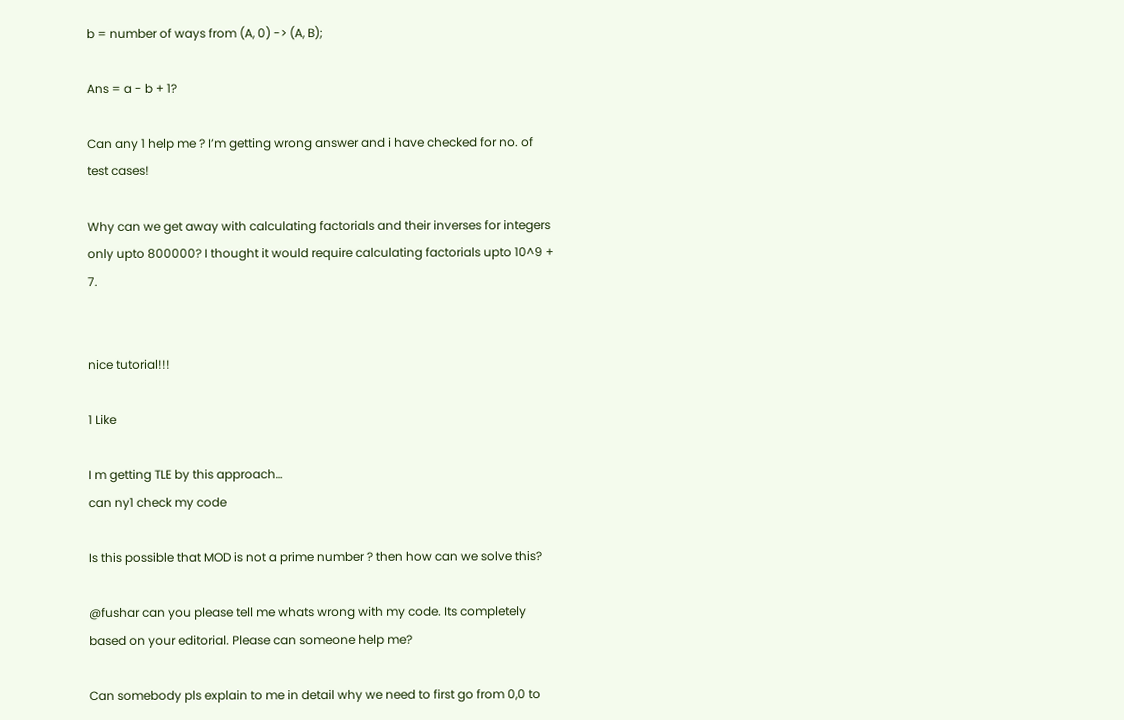b = number of ways from (A, 0) -> (A, B);

Ans = a - b + 1?

Can any 1 help me ? I’m getting wrong answer and i have checked for no. of test cases!

Why can we get away with calculating factorials and their inverses for integers only upto 800000? I thought it would require calculating factorials upto 10^9 + 7.


nice tutorial!!!

1 Like

I m getting TLE by this approach…
can ny1 check my code

Is this possible that MOD is not a prime number ? then how can we solve this?

@fushar can you please tell me whats wrong with my code. Its completely based on your editorial. Please can someone help me?

Can somebody pls explain to me in detail why we need to first go from 0,0 to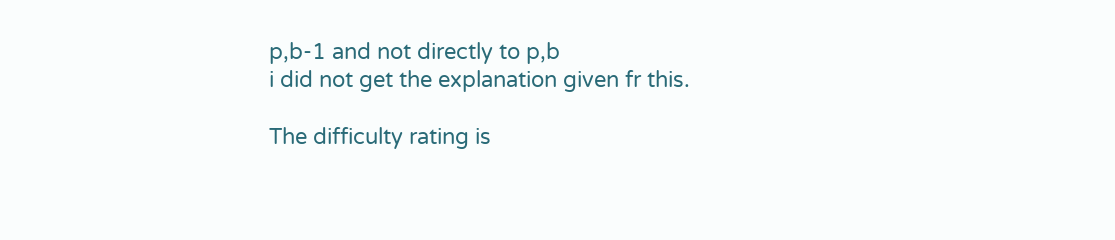p,b-1 and not directly to p,b
i did not get the explanation given fr this.

The difficulty rating is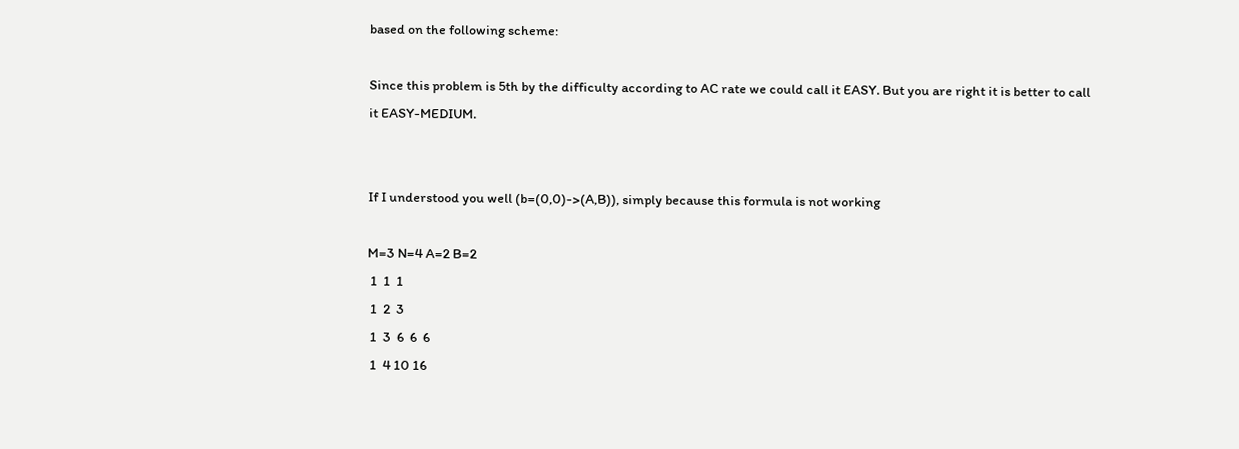based on the following scheme:

Since this problem is 5th by the difficulty according to AC rate we could call it EASY. But you are right it is better to call it EASY-MEDIUM.


If I understood you well (b=(0,0)->(A,B)), simply because this formula is not working

M=3 N=4 A=2 B=2
 1  1  1
 1  2  3
 1  3  6  6  6
 1  4 10 16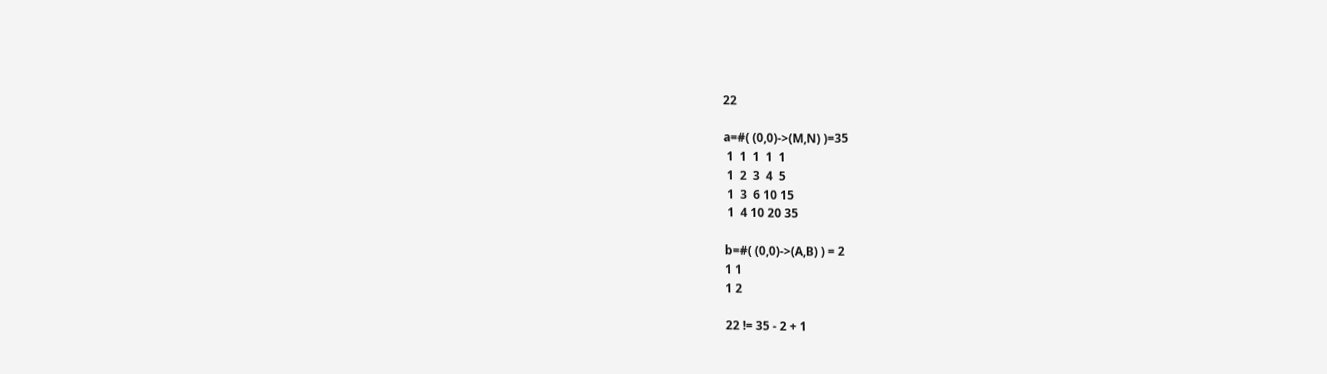22

a=#( (0,0)->(M,N) )=35
 1  1  1  1  1
 1  2  3  4  5
 1  3  6 10 15
 1  4 10 20 35

b=#( (0,0)->(A,B) ) = 2
1 1
1 2

22 != 35 - 2 + 1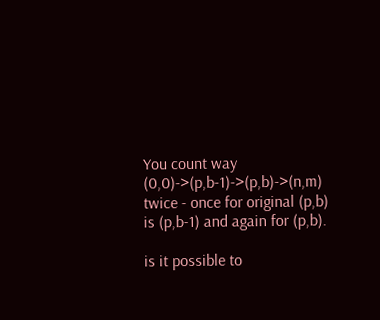You count way (0,0)->(p,b-1)->(p,b)->(n,m) twice - once for original (p,b) is (p,b-1) and again for (p,b).

is it possible to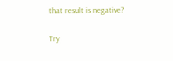that result is negative?

Try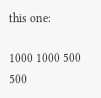this one:

1000 1000 500 500